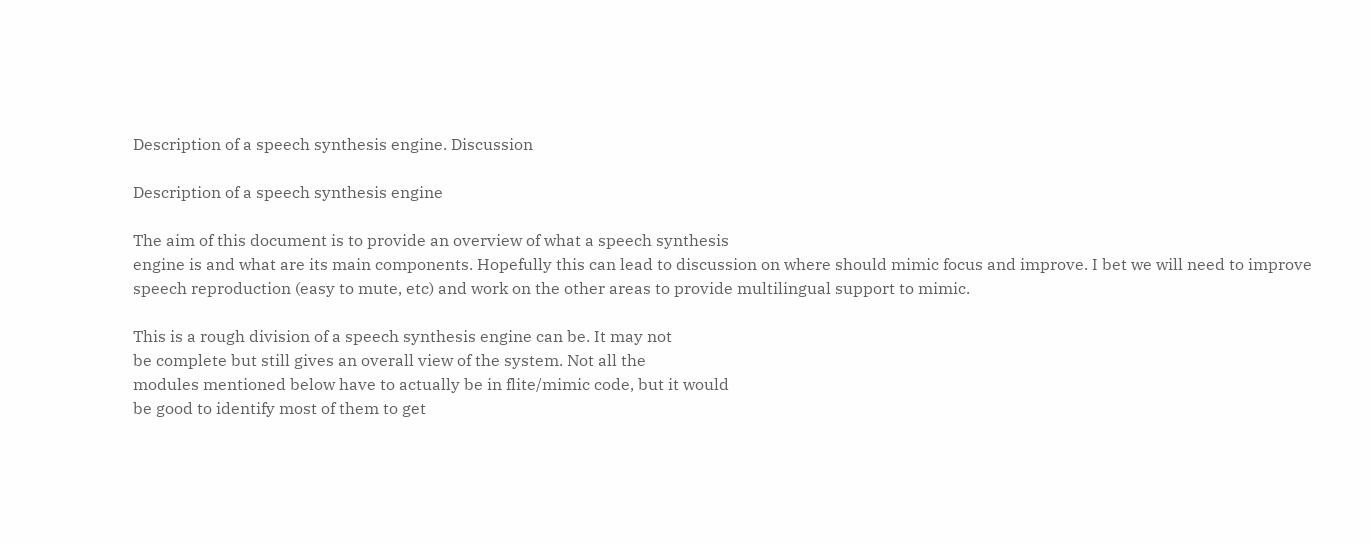Description of a speech synthesis engine. Discussion

Description of a speech synthesis engine

The aim of this document is to provide an overview of what a speech synthesis
engine is and what are its main components. Hopefully this can lead to discussion on where should mimic focus and improve. I bet we will need to improve speech reproduction (easy to mute, etc) and work on the other areas to provide multilingual support to mimic.

This is a rough division of a speech synthesis engine can be. It may not
be complete but still gives an overall view of the system. Not all the
modules mentioned below have to actually be in flite/mimic code, but it would
be good to identify most of them to get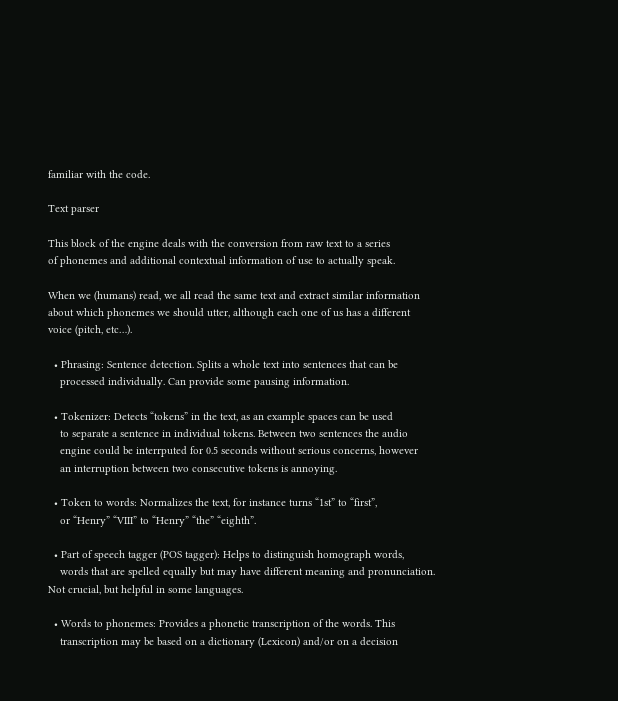familiar with the code.

Text parser

This block of the engine deals with the conversion from raw text to a series
of phonemes and additional contextual information of use to actually speak.

When we (humans) read, we all read the same text and extract similar information
about which phonemes we should utter, although each one of us has a different
voice (pitch, etc…).

  • Phrasing: Sentence detection. Splits a whole text into sentences that can be
    processed individually. Can provide some pausing information.

  • Tokenizer: Detects “tokens” in the text, as an example spaces can be used
    to separate a sentence in individual tokens. Between two sentences the audio
    engine could be interrputed for 0.5 seconds without serious concerns, however
    an interruption between two consecutive tokens is annoying.

  • Token to words: Normalizes the text, for instance turns “1st” to “first”,
    or “Henry” “VIII” to “Henry” “the” “eighth”.

  • Part of speech tagger (POS tagger): Helps to distinguish homograph words,
    words that are spelled equally but may have different meaning and pronunciation. Not crucial, but helpful in some languages.

  • Words to phonemes: Provides a phonetic transcription of the words. This
    transcription may be based on a dictionary (Lexicon) and/or on a decision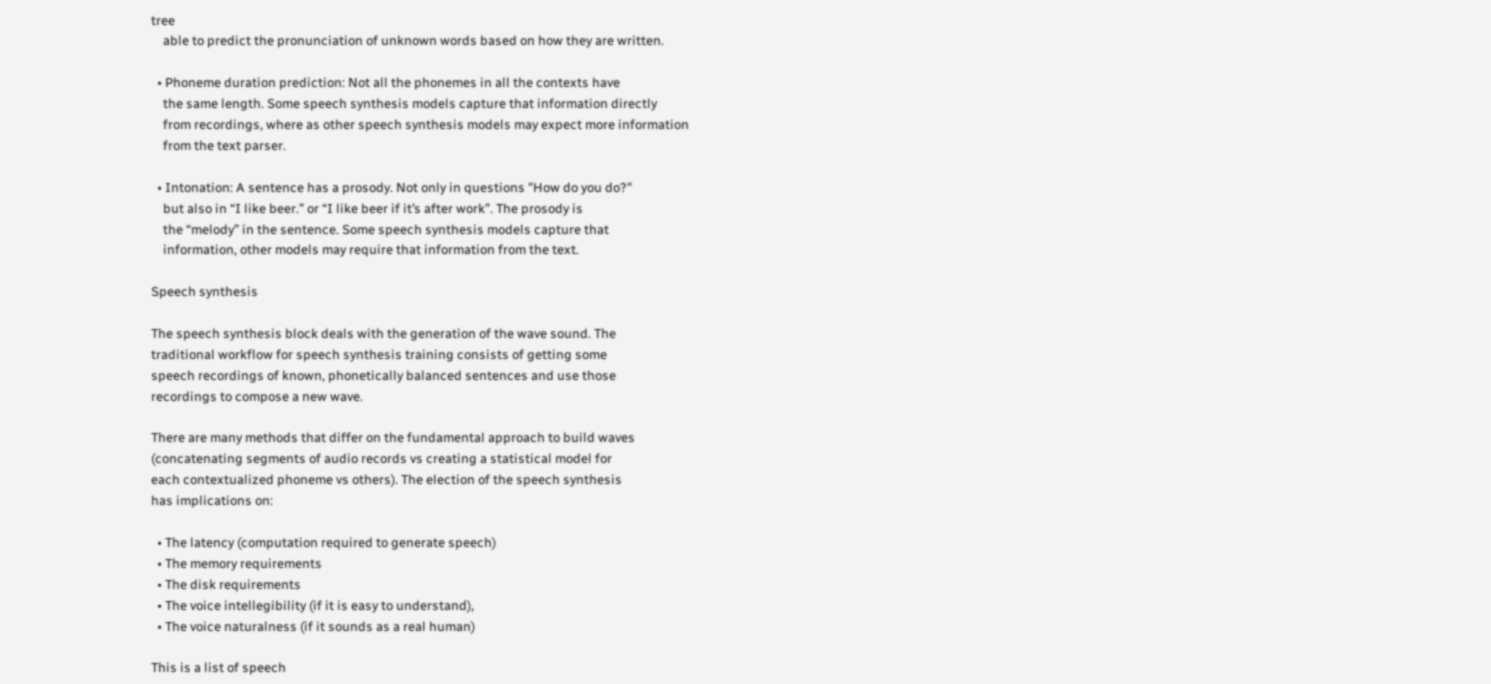tree
    able to predict the pronunciation of unknown words based on how they are written.

  • Phoneme duration prediction: Not all the phonemes in all the contexts have
    the same length. Some speech synthesis models capture that information directly
    from recordings, where as other speech synthesis models may expect more information
    from the text parser.

  • Intonation: A sentence has a prosody. Not only in questions "How do you do?"
    but also in “I like beer.” or “I like beer if it’s after work”. The prosody is
    the “melody” in the sentence. Some speech synthesis models capture that
    information, other models may require that information from the text.

Speech synthesis

The speech synthesis block deals with the generation of the wave sound. The
traditional workflow for speech synthesis training consists of getting some
speech recordings of known, phonetically balanced sentences and use those
recordings to compose a new wave.

There are many methods that differ on the fundamental approach to build waves
(concatenating segments of audio records vs creating a statistical model for
each contextualized phoneme vs others). The election of the speech synthesis
has implications on:

  • The latency (computation required to generate speech)
  • The memory requirements
  • The disk requirements
  • The voice intellegibility (if it is easy to understand),
  • The voice naturalness (if it sounds as a real human)

This is a list of speech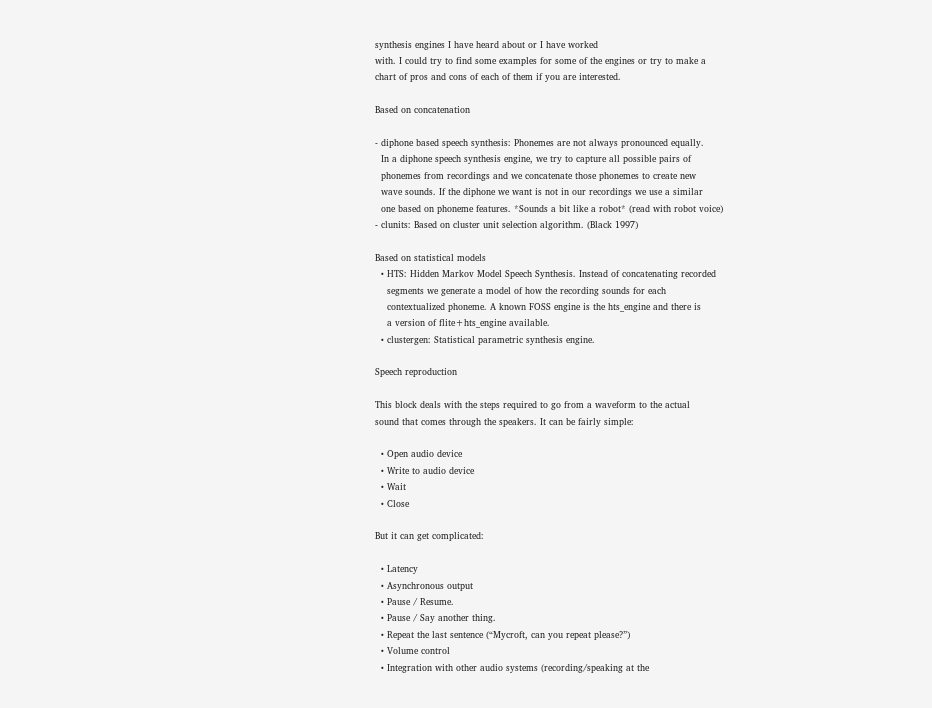synthesis engines I have heard about or I have worked
with. I could try to find some examples for some of the engines or try to make a
chart of pros and cons of each of them if you are interested.

Based on concatenation

- diphone based speech synthesis: Phonemes are not always pronounced equally.
  In a diphone speech synthesis engine, we try to capture all possible pairs of
  phonemes from recordings and we concatenate those phonemes to create new
  wave sounds. If the diphone we want is not in our recordings we use a similar
  one based on phoneme features. *Sounds a bit like a robot* (read with robot voice)
- clunits: Based on cluster unit selection algorithm. (Black 1997)

Based on statistical models
  • HTS: Hidden Markov Model Speech Synthesis. Instead of concatenating recorded
    segments we generate a model of how the recording sounds for each
    contextualized phoneme. A known FOSS engine is the hts_engine and there is
    a version of flite+hts_engine available.
  • clustergen: Statistical parametric synthesis engine.

Speech reproduction

This block deals with the steps required to go from a waveform to the actual
sound that comes through the speakers. It can be fairly simple:

  • Open audio device
  • Write to audio device
  • Wait
  • Close

But it can get complicated:

  • Latency
  • Asynchronous output
  • Pause / Resume.
  • Pause / Say another thing.
  • Repeat the last sentence (“Mycroft, can you repeat please?”)
  • Volume control
  • Integration with other audio systems (recording/speaking at the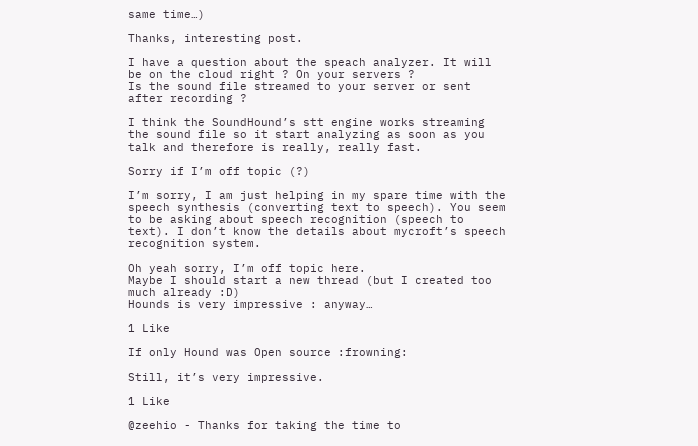same time…)

Thanks, interesting post.

I have a question about the speach analyzer. It will be on the cloud right ? On your servers ?
Is the sound file streamed to your server or sent after recording ?

I think the SoundHound’s stt engine works streaming the sound file so it start analyzing as soon as you talk and therefore is really, really fast.

Sorry if I’m off topic (?)

I’m sorry, I am just helping in my spare time with the speech synthesis (converting text to speech). You seem to be asking about speech recognition (speech to text). I don’t know the details about mycroft’s speech recognition system.

Oh yeah sorry, I’m off topic here.
Maybe I should start a new thread (but I created too much already :D)
Hounds is very impressive : anyway…

1 Like

If only Hound was Open source :frowning:

Still, it’s very impressive.

1 Like

@zeehio - Thanks for taking the time to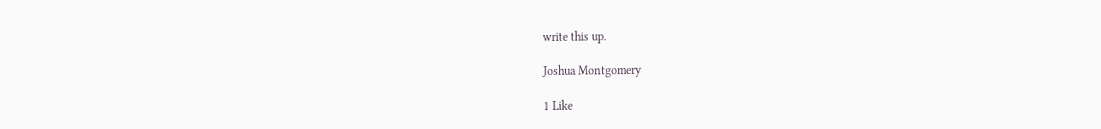write this up.

Joshua Montgomery

1 Like